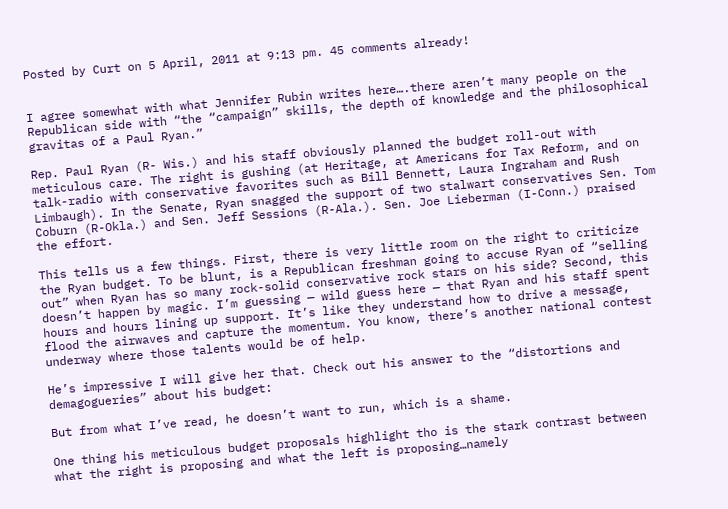Posted by Curt on 5 April, 2011 at 9:13 pm. 45 comments already!


I agree somewhat with what Jennifer Rubin writes here….there aren’t many people on the Republican side with “the “campaign” skills, the depth of knowledge and the philosophical gravitas of a Paul Ryan.”

Rep. Paul Ryan (R- Wis.) and his staff obviously planned the budget roll-out with meticulous care. The right is gushing (at Heritage, at Americans for Tax Reform, and on talk-radio with conservative favorites such as Bill Bennett, Laura Ingraham and Rush Limbaugh). In the Senate, Ryan snagged the support of two stalwart conservatives Sen. Tom Coburn (R-Okla.) and Sen. Jeff Sessions (R-Ala.). Sen. Joe Lieberman (I-Conn.) praised the effort.

This tells us a few things. First, there is very little room on the right to criticize the Ryan budget. To be blunt, is a Republican freshman going to accuse Ryan of “selling out” when Ryan has so many rock-solid conservative rock stars on his side? Second, this doesn’t happen by magic. I’m guessing — wild guess here — that Ryan and his staff spent hours and hours lining up support. It’s like they understand how to drive a message, flood the airwaves and capture the momentum. You know, there’s another national contest underway where those talents would be of help.

He’s impressive I will give her that. Check out his answer to the “distortions and demagogueries” about his budget:

But from what I’ve read, he doesn’t want to run, which is a shame.

One thing his meticulous budget proposals highlight tho is the stark contrast between what the right is proposing and what the left is proposing…namely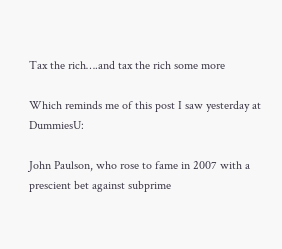Tax the rich….and tax the rich some more

Which reminds me of this post I saw yesterday at DummiesU:

John Paulson, who rose to fame in 2007 with a prescient bet against subprime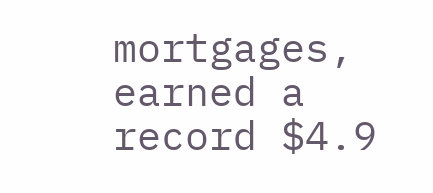mortgages, earned a record $4.9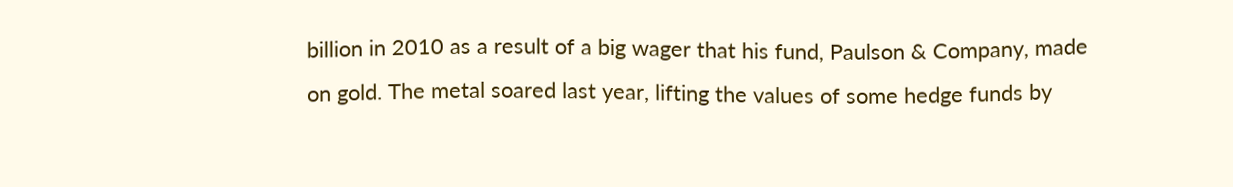billion in 2010 as a result of a big wager that his fund, Paulson & Company, made on gold. The metal soared last year, lifting the values of some hedge funds by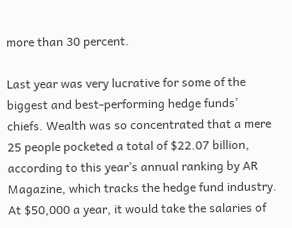more than 30 percent.

Last year was very lucrative for some of the biggest and best-performing hedge funds’ chiefs. Wealth was so concentrated that a mere 25 people pocketed a total of $22.07 billion, according to this year’s annual ranking by AR Magazine, which tracks the hedge fund industry. At $50,000 a year, it would take the salaries of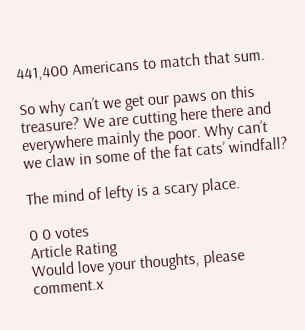441,400 Americans to match that sum.

So why can’t we get our paws on this treasure? We are cutting here there and everywhere mainly the poor. Why can’t we claw in some of the fat cats’ windfall?

The mind of lefty is a scary place.

0 0 votes
Article Rating
Would love your thoughts, please comment.x